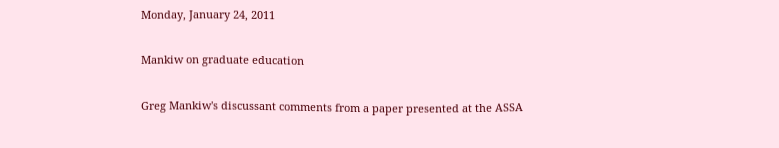Monday, January 24, 2011

Mankiw on graduate education

Greg Mankiw's discussant comments from a paper presented at the ASSA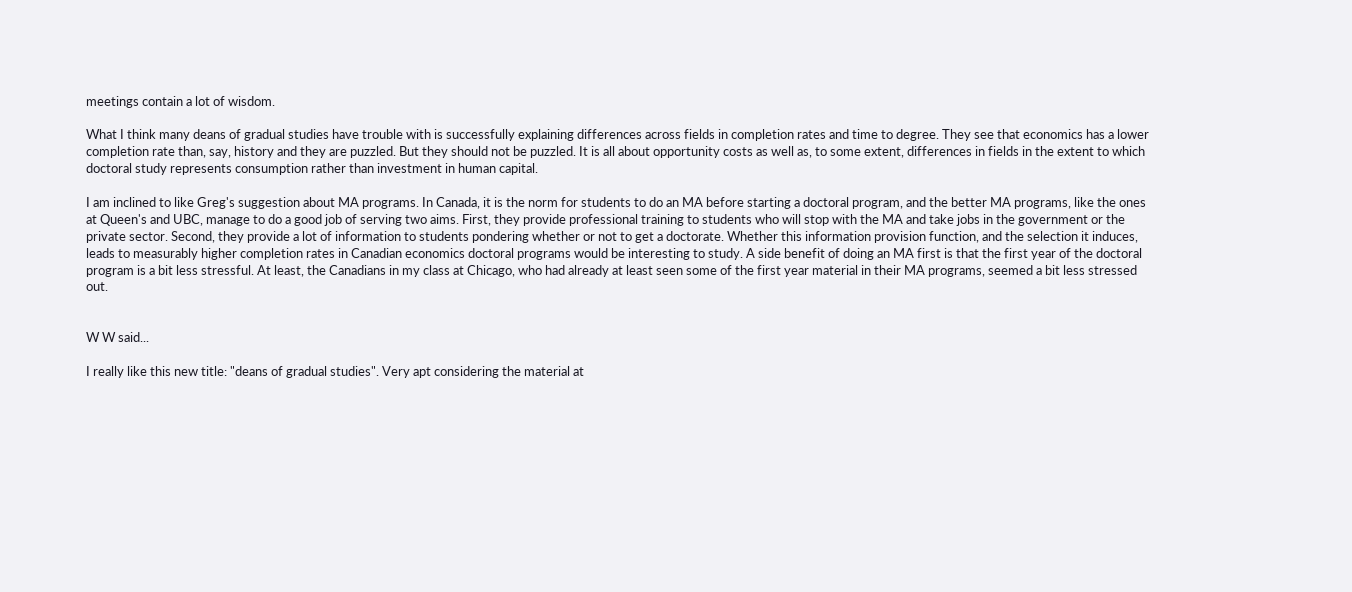meetings contain a lot of wisdom.

What I think many deans of gradual studies have trouble with is successfully explaining differences across fields in completion rates and time to degree. They see that economics has a lower completion rate than, say, history and they are puzzled. But they should not be puzzled. It is all about opportunity costs as well as, to some extent, differences in fields in the extent to which doctoral study represents consumption rather than investment in human capital.

I am inclined to like Greg's suggestion about MA programs. In Canada, it is the norm for students to do an MA before starting a doctoral program, and the better MA programs, like the ones at Queen's and UBC, manage to do a good job of serving two aims. First, they provide professional training to students who will stop with the MA and take jobs in the government or the private sector. Second, they provide a lot of information to students pondering whether or not to get a doctorate. Whether this information provision function, and the selection it induces, leads to measurably higher completion rates in Canadian economics doctoral programs would be interesting to study. A side benefit of doing an MA first is that the first year of the doctoral program is a bit less stressful. At least, the Canadians in my class at Chicago, who had already at least seen some of the first year material in their MA programs, seemed a bit less stressed out.


W W said...

I really like this new title: "deans of gradual studies". Very apt considering the material at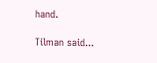hand.

Tilman said...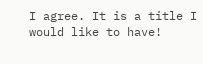I agree. It is a title I would like to have!